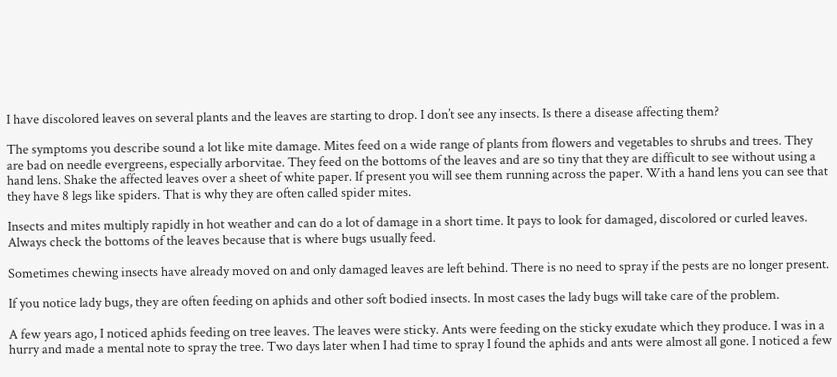I have discolored leaves on several plants and the leaves are starting to drop. I don’t see any insects. Is there a disease affecting them?

The symptoms you describe sound a lot like mite damage. Mites feed on a wide range of plants from flowers and vegetables to shrubs and trees. They are bad on needle evergreens, especially arborvitae. They feed on the bottoms of the leaves and are so tiny that they are difficult to see without using a hand lens. Shake the affected leaves over a sheet of white paper. If present you will see them running across the paper. With a hand lens you can see that they have 8 legs like spiders. That is why they are often called spider mites.

Insects and mites multiply rapidly in hot weather and can do a lot of damage in a short time. It pays to look for damaged, discolored or curled leaves. Always check the bottoms of the leaves because that is where bugs usually feed.

Sometimes chewing insects have already moved on and only damaged leaves are left behind. There is no need to spray if the pests are no longer present.

If you notice lady bugs, they are often feeding on aphids and other soft bodied insects. In most cases the lady bugs will take care of the problem.

A few years ago, I noticed aphids feeding on tree leaves. The leaves were sticky. Ants were feeding on the sticky exudate which they produce. I was in a hurry and made a mental note to spray the tree. Two days later when I had time to spray I found the aphids and ants were almost all gone. I noticed a few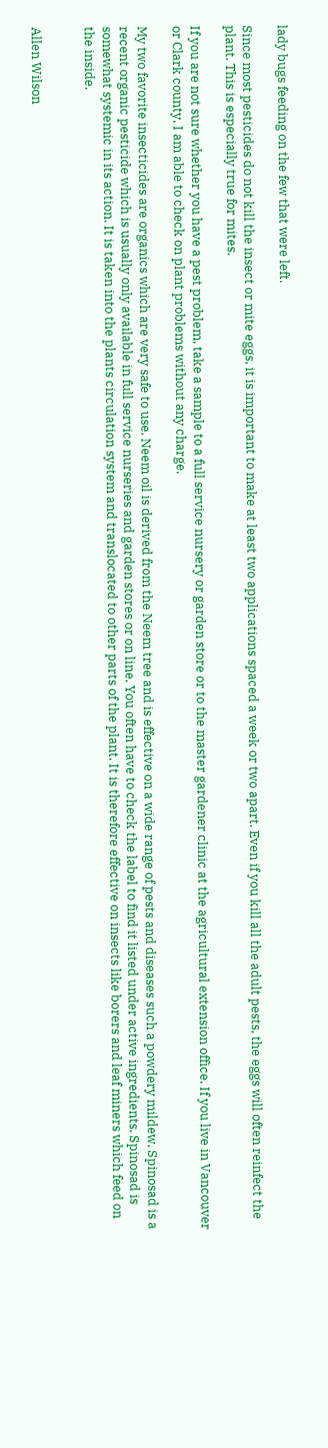lady bugs feeding on the few that were left.

Since most pesticides do not kill the insect or mite eggs, it is important to make at least two applications spaced a week or two apart. Even if you kill all the adult pests, the eggs will often reinfect the plant. This is especially true for mites.

If you are not sure whether you have a pest problem, take a sample to a full service nursery or garden store or to the master gardener clinic at the agricultural extension office. If you live in Vancouver or Clark county, I am able to check on plant problems without any charge.

My two favorite insecticides are organics which are very safe to use. Neem oil is derived from the Neem tree and is effective on a wide range of pests and diseases such a powdery mildew. Spinosad is a recent organic pesticide which is usually only available in full service nurseries and garden stores or on line. You often have to check the label to find it listed under active ingredients. Spinosad is somewhat systemic in its action. It is taken into the plants circulation system and translocated to other parts of the plant. It is therefore effective on insects like borers and leaf miners which feed on the inside.


Allen Wilson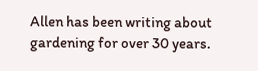Allen has been writing about gardening for over 30 years.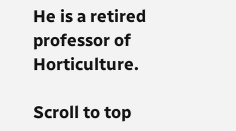He is a retired professor of Horticulture.

Scroll to top